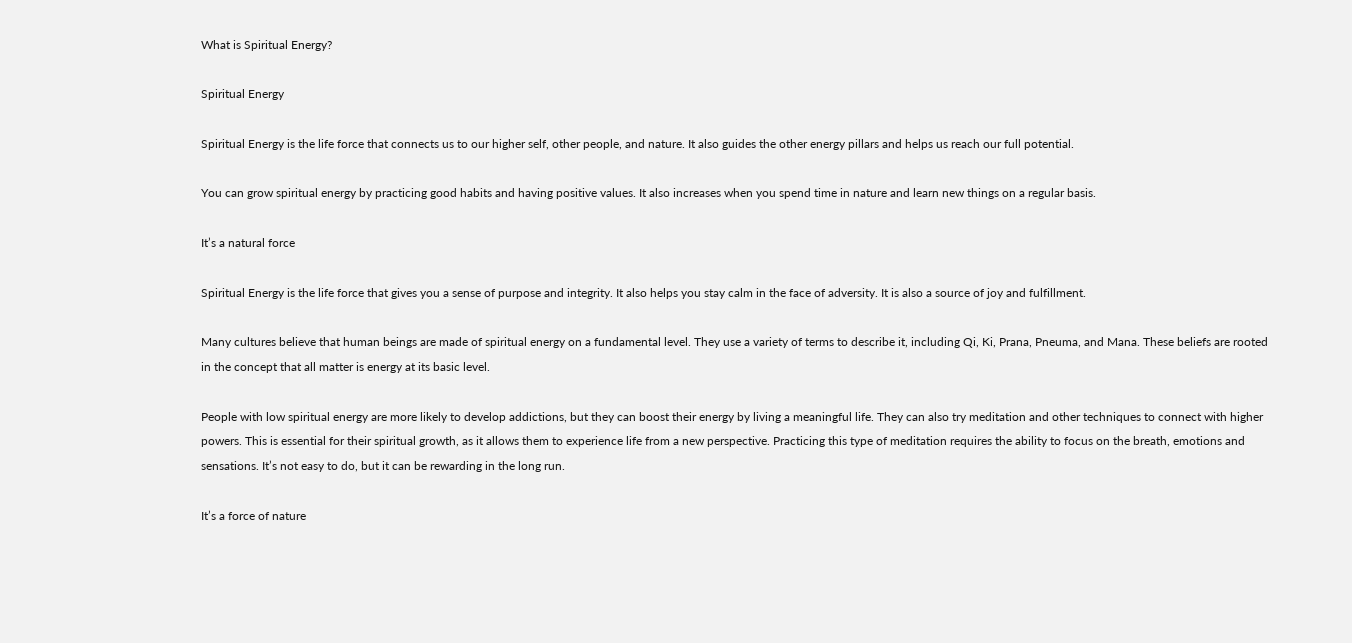What is Spiritual Energy?

Spiritual Energy

Spiritual Energy is the life force that connects us to our higher self, other people, and nature. It also guides the other energy pillars and helps us reach our full potential.

You can grow spiritual energy by practicing good habits and having positive values. It also increases when you spend time in nature and learn new things on a regular basis.

It’s a natural force

Spiritual Energy is the life force that gives you a sense of purpose and integrity. It also helps you stay calm in the face of adversity. It is also a source of joy and fulfillment.

Many cultures believe that human beings are made of spiritual energy on a fundamental level. They use a variety of terms to describe it, including Qi, Ki, Prana, Pneuma, and Mana. These beliefs are rooted in the concept that all matter is energy at its basic level.

People with low spiritual energy are more likely to develop addictions, but they can boost their energy by living a meaningful life. They can also try meditation and other techniques to connect with higher powers. This is essential for their spiritual growth, as it allows them to experience life from a new perspective. Practicing this type of meditation requires the ability to focus on the breath, emotions and sensations. It’s not easy to do, but it can be rewarding in the long run.

It’s a force of nature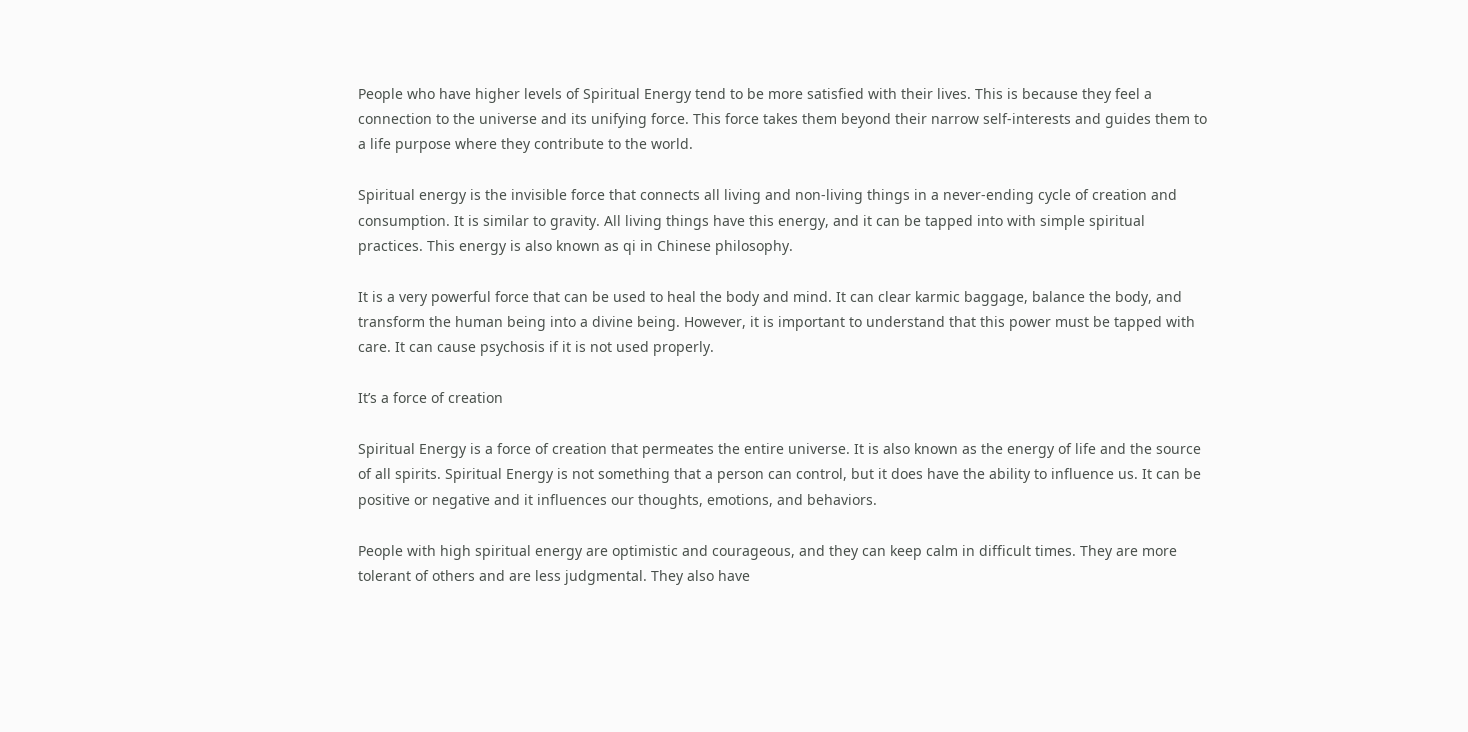People who have higher levels of Spiritual Energy tend to be more satisfied with their lives. This is because they feel a connection to the universe and its unifying force. This force takes them beyond their narrow self-interests and guides them to a life purpose where they contribute to the world.

Spiritual energy is the invisible force that connects all living and non-living things in a never-ending cycle of creation and consumption. It is similar to gravity. All living things have this energy, and it can be tapped into with simple spiritual practices. This energy is also known as qi in Chinese philosophy.

It is a very powerful force that can be used to heal the body and mind. It can clear karmic baggage, balance the body, and transform the human being into a divine being. However, it is important to understand that this power must be tapped with care. It can cause psychosis if it is not used properly.

It’s a force of creation

Spiritual Energy is a force of creation that permeates the entire universe. It is also known as the energy of life and the source of all spirits. Spiritual Energy is not something that a person can control, but it does have the ability to influence us. It can be positive or negative and it influences our thoughts, emotions, and behaviors.

People with high spiritual energy are optimistic and courageous, and they can keep calm in difficult times. They are more tolerant of others and are less judgmental. They also have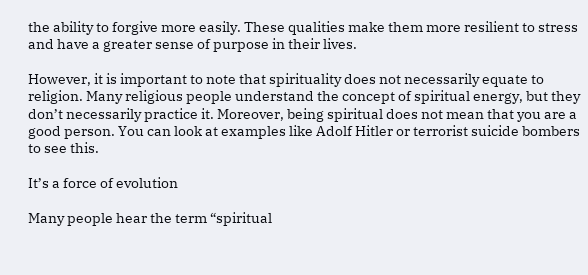the ability to forgive more easily. These qualities make them more resilient to stress and have a greater sense of purpose in their lives.

However, it is important to note that spirituality does not necessarily equate to religion. Many religious people understand the concept of spiritual energy, but they don’t necessarily practice it. Moreover, being spiritual does not mean that you are a good person. You can look at examples like Adolf Hitler or terrorist suicide bombers to see this.

It’s a force of evolution

Many people hear the term “spiritual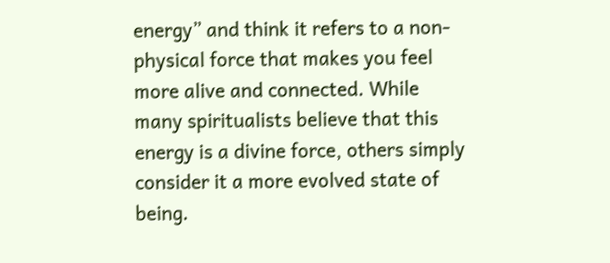energy” and think it refers to a non-physical force that makes you feel more alive and connected. While many spiritualists believe that this energy is a divine force, others simply consider it a more evolved state of being.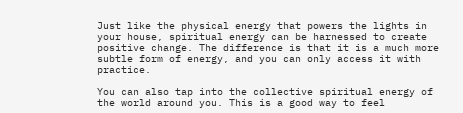Just like the physical energy that powers the lights in your house, spiritual energy can be harnessed to create positive change. The difference is that it is a much more subtle form of energy, and you can only access it with practice.

You can also tap into the collective spiritual energy of the world around you. This is a good way to feel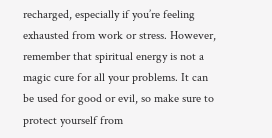recharged, especially if you’re feeling exhausted from work or stress. However, remember that spiritual energy is not a magic cure for all your problems. It can be used for good or evil, so make sure to protect yourself from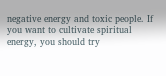negative energy and toxic people. If you want to cultivate spiritual energy, you should try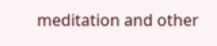meditation and other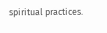spiritual practices.